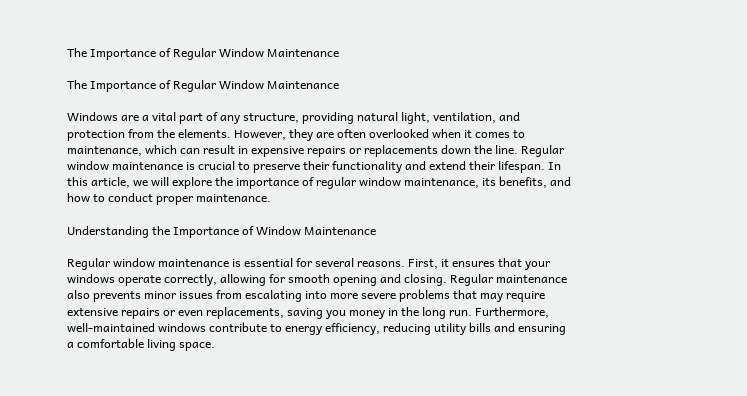The Importance of Regular Window Maintenance

The Importance of Regular Window Maintenance

Windows are a vital part of any structure, providing natural light, ventilation, and protection from the elements. However, they are often overlooked when it comes to maintenance, which can result in expensive repairs or replacements down the line. Regular window maintenance is crucial to preserve their functionality and extend their lifespan. In this article, we will explore the importance of regular window maintenance, its benefits, and how to conduct proper maintenance.

Understanding the Importance of Window Maintenance

Regular window maintenance is essential for several reasons. First, it ensures that your windows operate correctly, allowing for smooth opening and closing. Regular maintenance also prevents minor issues from escalating into more severe problems that may require extensive repairs or even replacements, saving you money in the long run. Furthermore, well-maintained windows contribute to energy efficiency, reducing utility bills and ensuring a comfortable living space.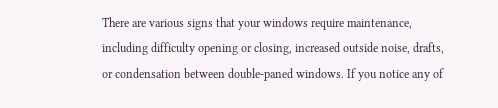There are various signs that your windows require maintenance, including difficulty opening or closing, increased outside noise, drafts, or condensation between double-paned windows. If you notice any of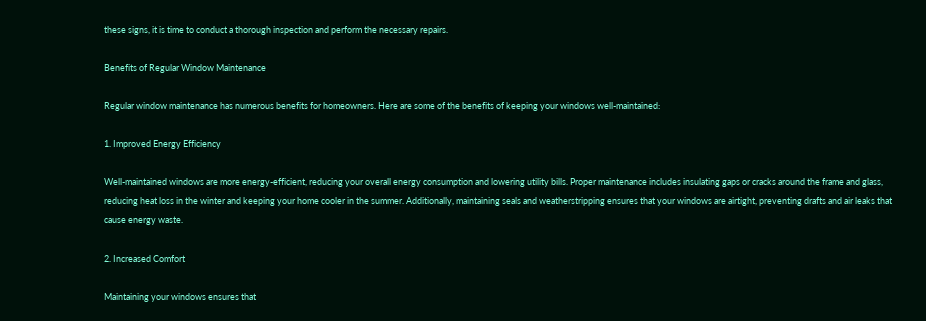these signs, it is time to conduct a thorough inspection and perform the necessary repairs.

Benefits of Regular Window Maintenance

Regular window maintenance has numerous benefits for homeowners. Here are some of the benefits of keeping your windows well-maintained:

1. Improved Energy Efficiency

Well-maintained windows are more energy-efficient, reducing your overall energy consumption and lowering utility bills. Proper maintenance includes insulating gaps or cracks around the frame and glass, reducing heat loss in the winter and keeping your home cooler in the summer. Additionally, maintaining seals and weatherstripping ensures that your windows are airtight, preventing drafts and air leaks that cause energy waste.

2. Increased Comfort

Maintaining your windows ensures that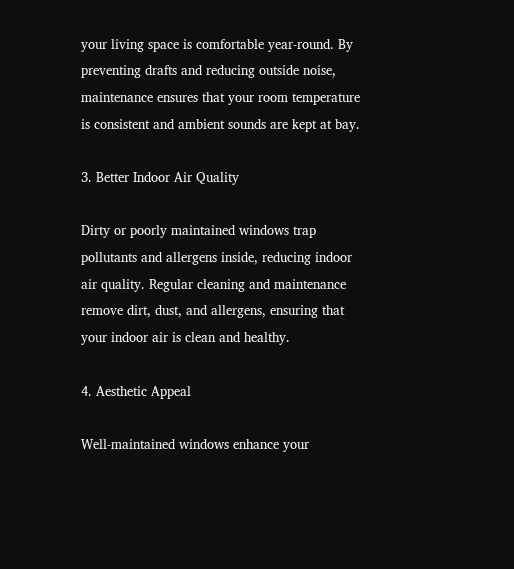your living space is comfortable year-round. By preventing drafts and reducing outside noise, maintenance ensures that your room temperature is consistent and ambient sounds are kept at bay.

3. Better Indoor Air Quality

Dirty or poorly maintained windows trap pollutants and allergens inside, reducing indoor air quality. Regular cleaning and maintenance remove dirt, dust, and allergens, ensuring that your indoor air is clean and healthy.

4. Aesthetic Appeal

Well-maintained windows enhance your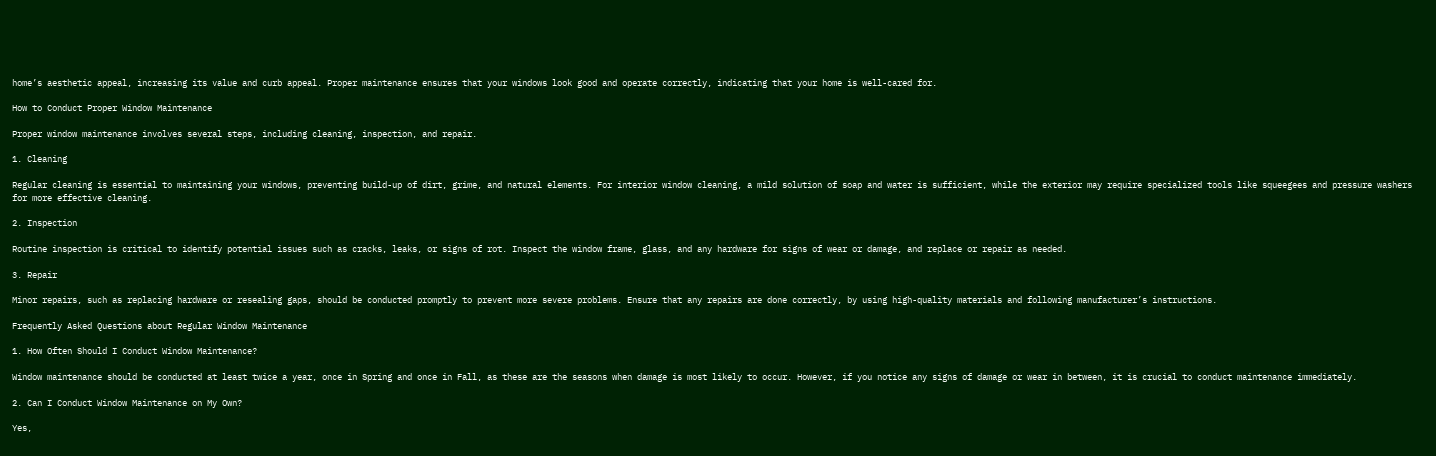home’s aesthetic appeal, increasing its value and curb appeal. Proper maintenance ensures that your windows look good and operate correctly, indicating that your home is well-cared for.

How to Conduct Proper Window Maintenance

Proper window maintenance involves several steps, including cleaning, inspection, and repair.

1. Cleaning

Regular cleaning is essential to maintaining your windows, preventing build-up of dirt, grime, and natural elements. For interior window cleaning, a mild solution of soap and water is sufficient, while the exterior may require specialized tools like squeegees and pressure washers for more effective cleaning.

2. Inspection

Routine inspection is critical to identify potential issues such as cracks, leaks, or signs of rot. Inspect the window frame, glass, and any hardware for signs of wear or damage, and replace or repair as needed.

3. Repair

Minor repairs, such as replacing hardware or resealing gaps, should be conducted promptly to prevent more severe problems. Ensure that any repairs are done correctly, by using high-quality materials and following manufacturer’s instructions.

Frequently Asked Questions about Regular Window Maintenance

1. How Often Should I Conduct Window Maintenance?

Window maintenance should be conducted at least twice a year, once in Spring and once in Fall, as these are the seasons when damage is most likely to occur. However, if you notice any signs of damage or wear in between, it is crucial to conduct maintenance immediately.

2. Can I Conduct Window Maintenance on My Own?

Yes,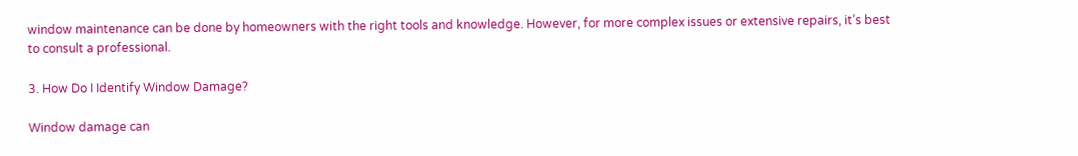window maintenance can be done by homeowners with the right tools and knowledge. However, for more complex issues or extensive repairs, it’s best to consult a professional.

3. How Do I Identify Window Damage?

Window damage can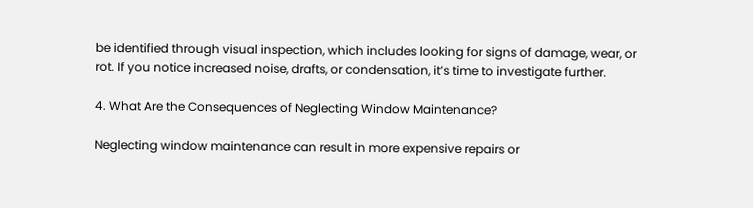be identified through visual inspection, which includes looking for signs of damage, wear, or rot. If you notice increased noise, drafts, or condensation, it’s time to investigate further.

4. What Are the Consequences of Neglecting Window Maintenance?

Neglecting window maintenance can result in more expensive repairs or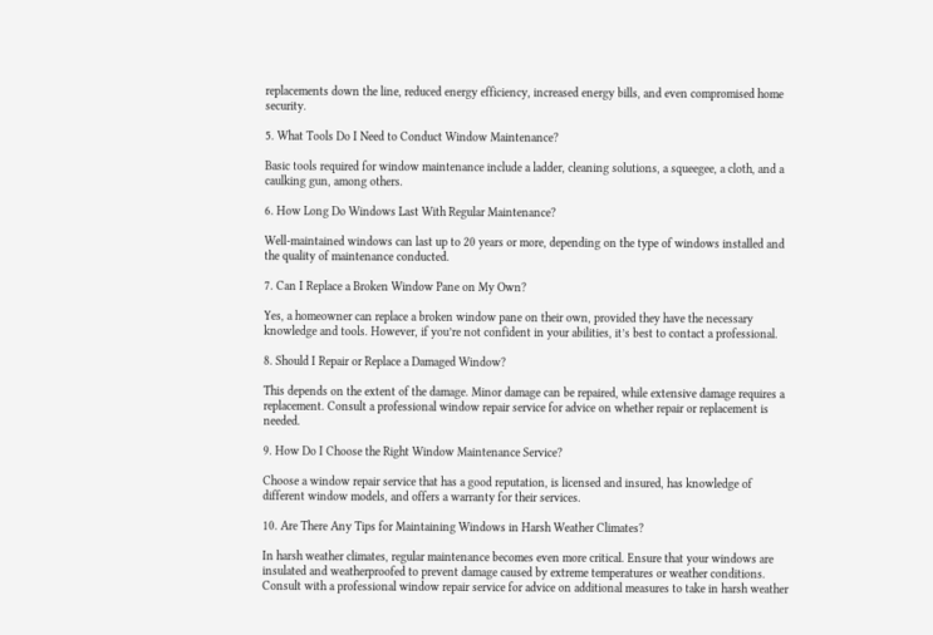replacements down the line, reduced energy efficiency, increased energy bills, and even compromised home security.

5. What Tools Do I Need to Conduct Window Maintenance?

Basic tools required for window maintenance include a ladder, cleaning solutions, a squeegee, a cloth, and a caulking gun, among others.

6. How Long Do Windows Last With Regular Maintenance?

Well-maintained windows can last up to 20 years or more, depending on the type of windows installed and the quality of maintenance conducted.

7. Can I Replace a Broken Window Pane on My Own?

Yes, a homeowner can replace a broken window pane on their own, provided they have the necessary knowledge and tools. However, if you’re not confident in your abilities, it’s best to contact a professional.

8. Should I Repair or Replace a Damaged Window?

This depends on the extent of the damage. Minor damage can be repaired, while extensive damage requires a replacement. Consult a professional window repair service for advice on whether repair or replacement is needed.

9. How Do I Choose the Right Window Maintenance Service?

Choose a window repair service that has a good reputation, is licensed and insured, has knowledge of different window models, and offers a warranty for their services.

10. Are There Any Tips for Maintaining Windows in Harsh Weather Climates?

In harsh weather climates, regular maintenance becomes even more critical. Ensure that your windows are insulated and weatherproofed to prevent damage caused by extreme temperatures or weather conditions. Consult with a professional window repair service for advice on additional measures to take in harsh weather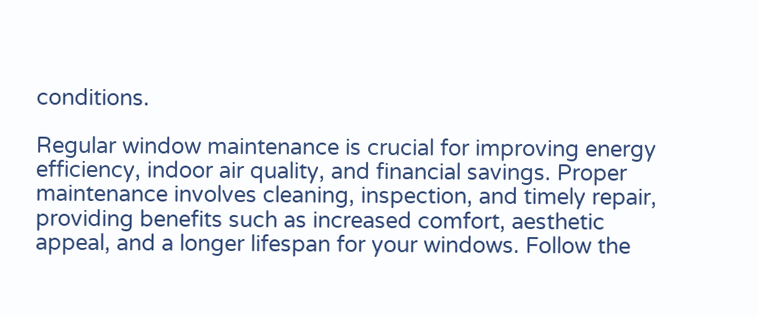conditions.

Regular window maintenance is crucial for improving energy efficiency, indoor air quality, and financial savings. Proper maintenance involves cleaning, inspection, and timely repair, providing benefits such as increased comfort, aesthetic appeal, and a longer lifespan for your windows. Follow the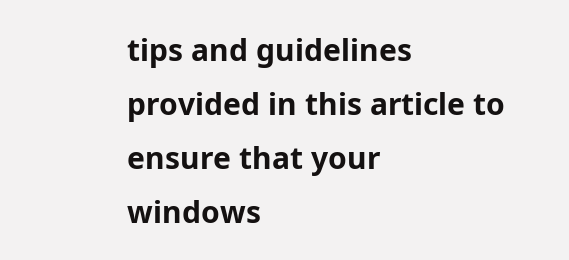tips and guidelines provided in this article to ensure that your windows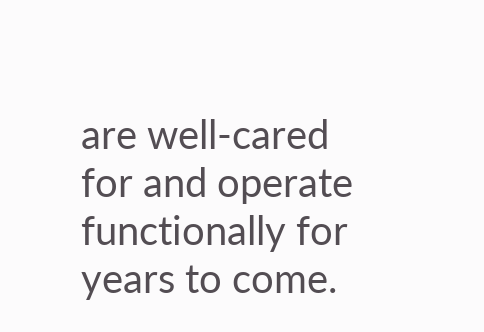are well-cared for and operate functionally for years to come.